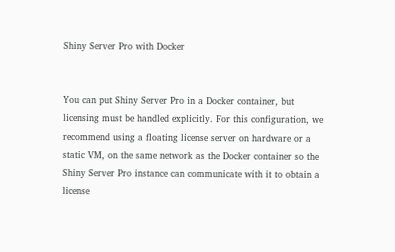Shiny Server Pro with Docker


You can put Shiny Server Pro in a Docker container, but licensing must be handled explicitly. For this configuration, we recommend using a floating license server on hardware or a static VM, on the same network as the Docker container so the Shiny Server Pro instance can communicate with it to obtain a license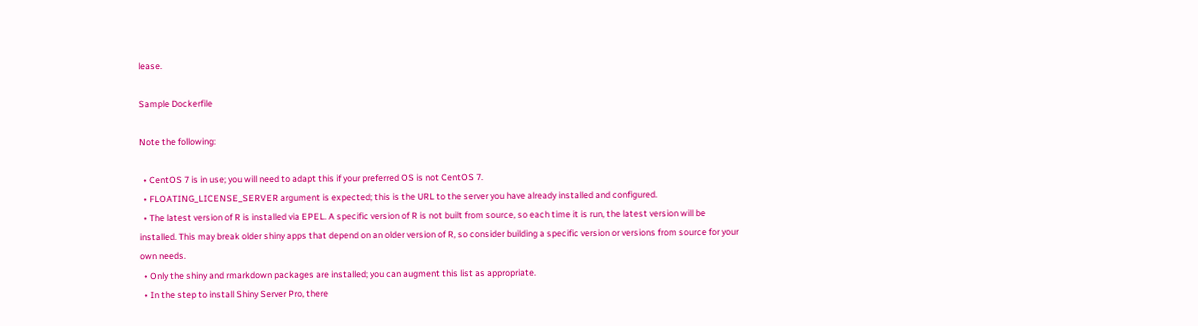lease.

Sample Dockerfile

Note the following:

  • CentOS 7 is in use; you will need to adapt this if your preferred OS is not CentOS 7.
  • FLOATING_LICENSE_SERVER argument is expected; this is the URL to the server you have already installed and configured.
  • The latest version of R is installed via EPEL. A specific version of R is not built from source, so each time it is run, the latest version will be installed. This may break older shiny apps that depend on an older version of R, so consider building a specific version or versions from source for your own needs.
  • Only the shiny and rmarkdown packages are installed; you can augment this list as appropriate.
  • In the step to install Shiny Server Pro, there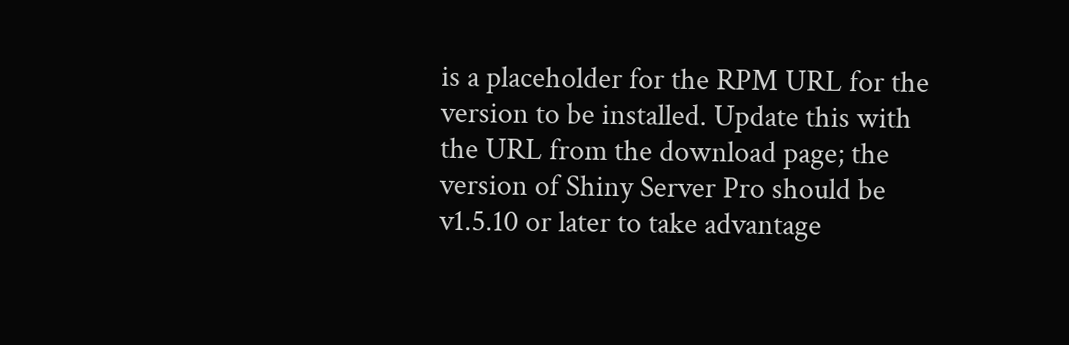is a placeholder for the RPM URL for the version to be installed. Update this with the URL from the download page; the version of Shiny Server Pro should be v1.5.10 or later to take advantage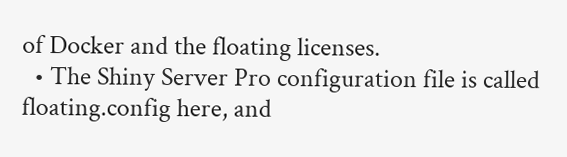of Docker and the floating licenses.
  • The Shiny Server Pro configuration file is called floating.config here, and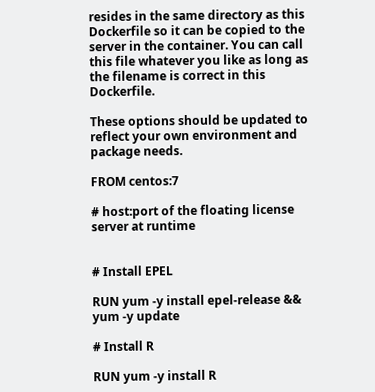resides in the same directory as this Dockerfile so it can be copied to the server in the container. You can call this file whatever you like as long as the filename is correct in this Dockerfile.

These options should be updated to reflect your own environment and package needs.

FROM centos:7

# host:port of the floating license server at runtime


# Install EPEL

RUN yum -y install epel-release && yum -y update

# Install R

RUN yum -y install R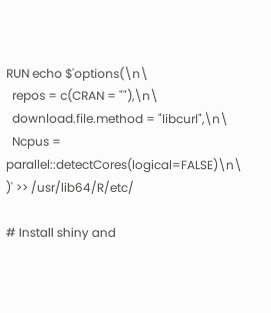RUN echo $'options(\n\
  repos = c(CRAN = ""),\n\
  download.file.method = "libcurl",\n\
  Ncpus = parallel::detectCores(logical=FALSE)\n\
)' >> /usr/lib64/R/etc/

# Install shiny and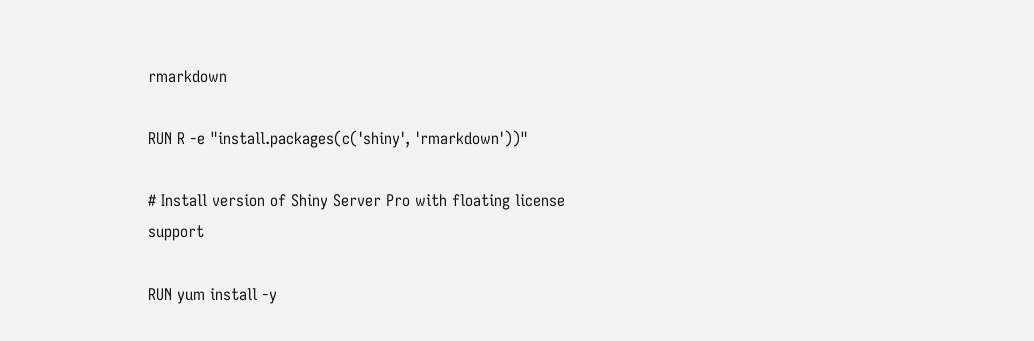rmarkdown

RUN R -e "install.packages(c('shiny', 'rmarkdown'))"

# Install version of Shiny Server Pro with floating license support

RUN yum install -y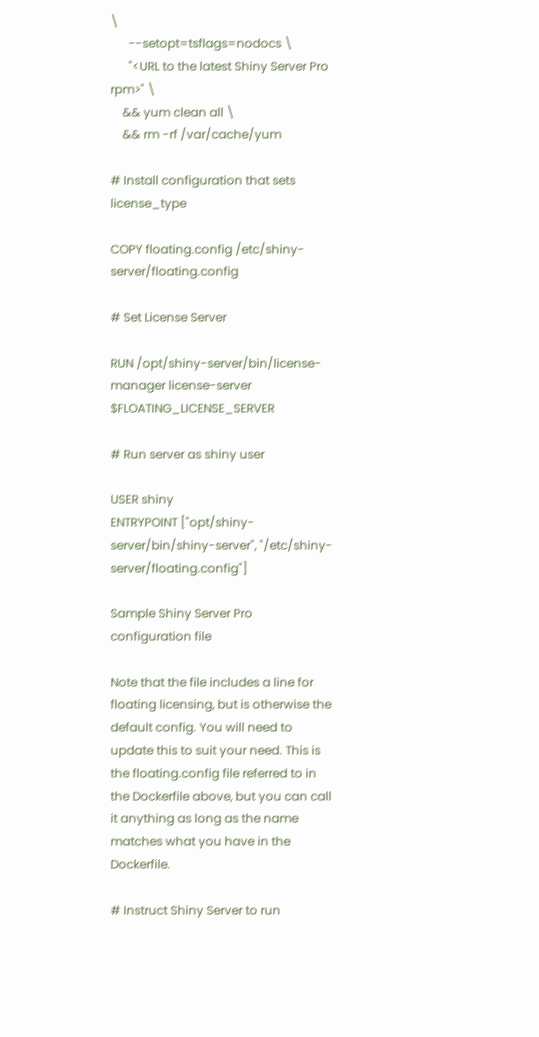\
      --setopt=tsflags=nodocs \
      "<URL to the latest Shiny Server Pro rpm>" \
    && yum clean all \
    && rm -rf /var/cache/yum

# Install configuration that sets license_type

COPY floating.config /etc/shiny-server/floating.config

# Set License Server

RUN /opt/shiny-server/bin/license-manager license-server $FLOATING_LICENSE_SERVER

# Run server as shiny user

USER shiny
ENTRYPOINT ["opt/shiny-server/bin/shiny-server", "/etc/shiny-server/floating.config"]

Sample Shiny Server Pro configuration file

Note that the file includes a line for floating licensing, but is otherwise the default config. You will need to update this to suit your need. This is the floating.config file referred to in the Dockerfile above, but you can call it anything as long as the name matches what you have in the Dockerfile.

# Instruct Shiny Server to run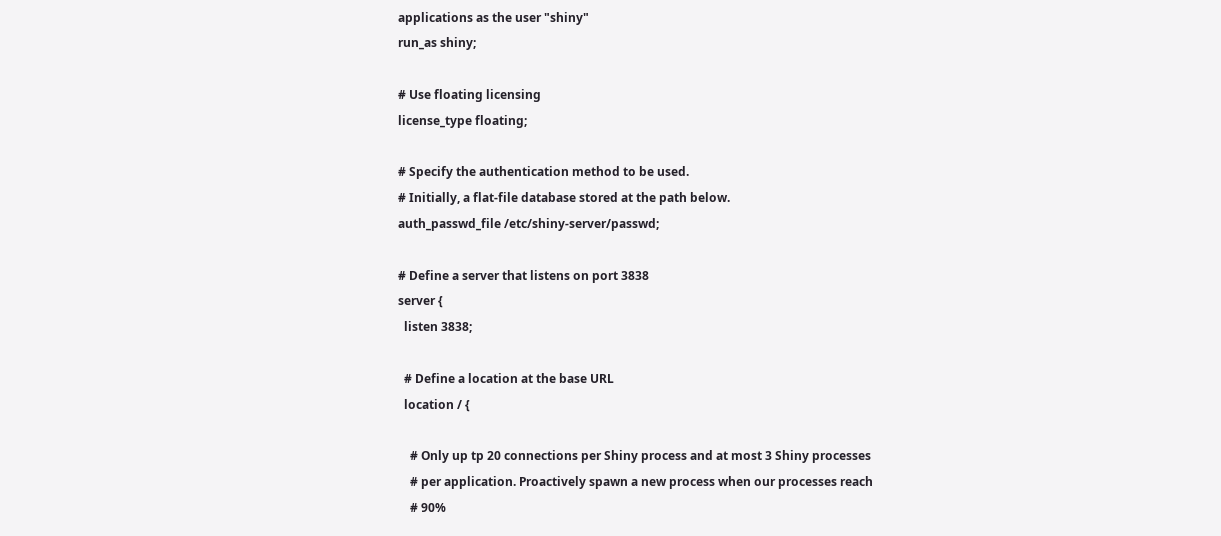applications as the user "shiny"
run_as shiny;

# Use floating licensing
license_type floating;

# Specify the authentication method to be used.
# Initially, a flat-file database stored at the path below.
auth_passwd_file /etc/shiny-server/passwd;

# Define a server that listens on port 3838
server {
  listen 3838;

  # Define a location at the base URL
  location / {

    # Only up tp 20 connections per Shiny process and at most 3 Shiny processes
    # per application. Proactively spawn a new process when our processes reach
    # 90%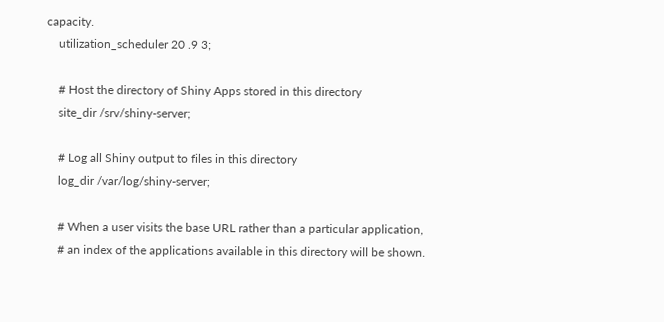capacity.
    utilization_scheduler 20 .9 3;

    # Host the directory of Shiny Apps stored in this directory
    site_dir /srv/shiny-server;

    # Log all Shiny output to files in this directory
    log_dir /var/log/shiny-server;

    # When a user visits the base URL rather than a particular application,
    # an index of the applications available in this directory will be shown.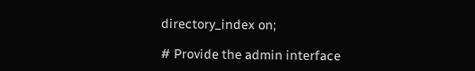directory_index on;

# Provide the admin interface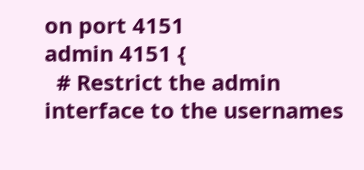on port 4151
admin 4151 {
  # Restrict the admin interface to the usernames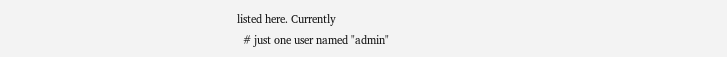listed here. Currently
  # just one user named "admin"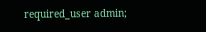required_user admin;